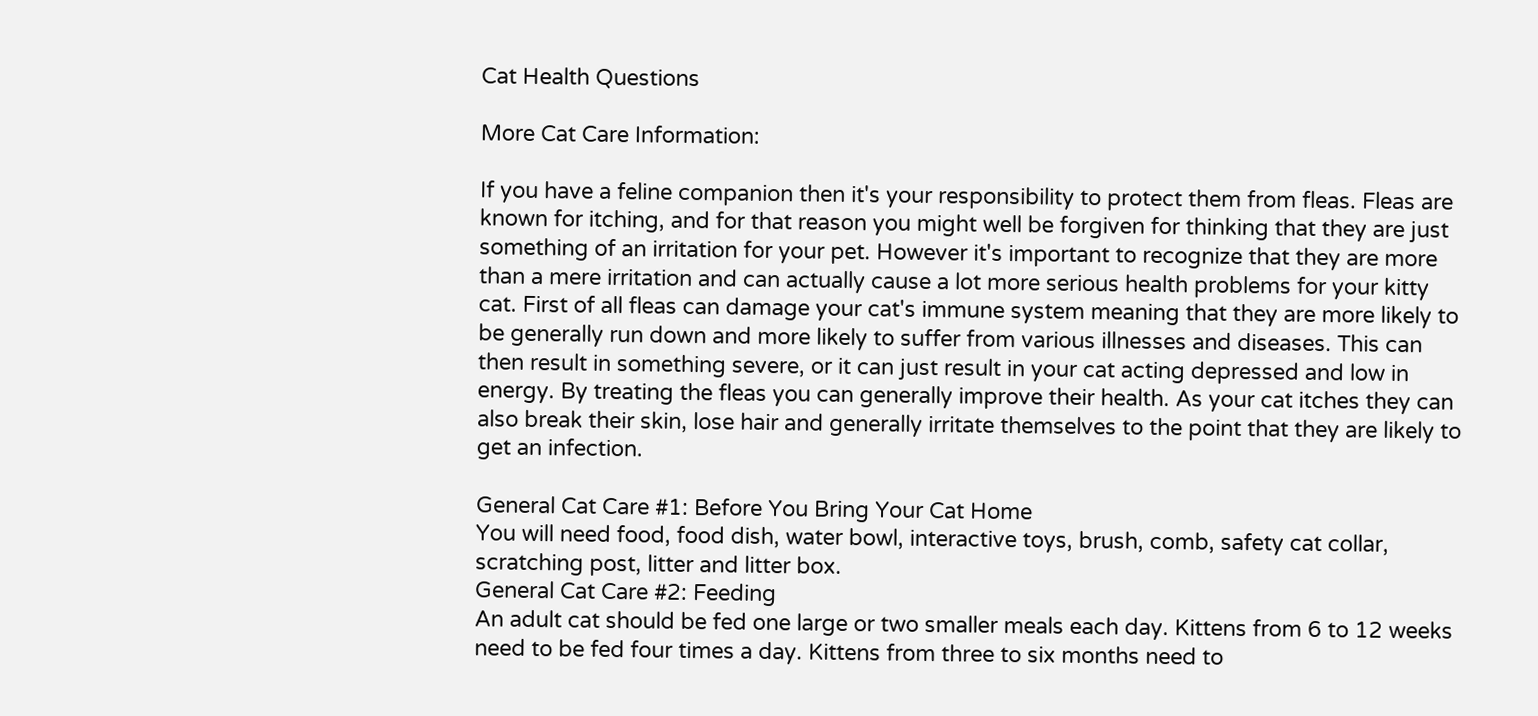Cat Health Questions

More Cat Care Information:

If you have a feline companion then it's your responsibility to protect them from fleas. Fleas are known for itching, and for that reason you might well be forgiven for thinking that they are just something of an irritation for your pet. However it's important to recognize that they are more than a mere irritation and can actually cause a lot more serious health problems for your kitty cat. First of all fleas can damage your cat's immune system meaning that they are more likely to be generally run down and more likely to suffer from various illnesses and diseases. This can then result in something severe, or it can just result in your cat acting depressed and low in energy. By treating the fleas you can generally improve their health. As your cat itches they can also break their skin, lose hair and generally irritate themselves to the point that they are likely to get an infection.

General Cat Care #1: Before You Bring Your Cat Home
You will need food, food dish, water bowl, interactive toys, brush, comb, safety cat collar, scratching post, litter and litter box.
General Cat Care #2: Feeding
An adult cat should be fed one large or two smaller meals each day. Kittens from 6 to 12 weeks need to be fed four times a day. Kittens from three to six months need to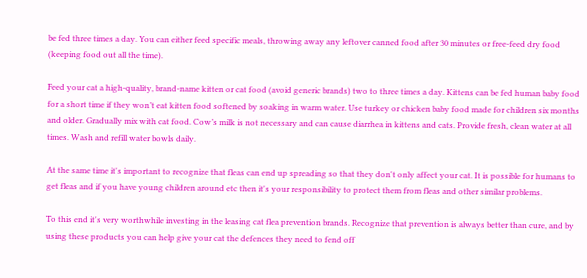be fed three times a day. You can either feed specific meals, throwing away any leftover canned food after 30 minutes or free-feed dry food (keeping food out all the time).

Feed your cat a high-quality, brand-name kitten or cat food (avoid generic brands) two to three times a day. Kittens can be fed human baby food for a short time if they won’t eat kitten food softened by soaking in warm water. Use turkey or chicken baby food made for children six months and older. Gradually mix with cat food. Cow’s milk is not necessary and can cause diarrhea in kittens and cats. Provide fresh, clean water at all times. Wash and refill water bowls daily.

At the same time it's important to recognize that fleas can end up spreading so that they don't only affect your cat. It is possible for humans to get fleas and if you have young children around etc then it's your responsibility to protect them from fleas and other similar problems.

To this end it's very worthwhile investing in the leasing cat flea prevention brands. Recognize that prevention is always better than cure, and by using these products you can help give your cat the defences they need to fend off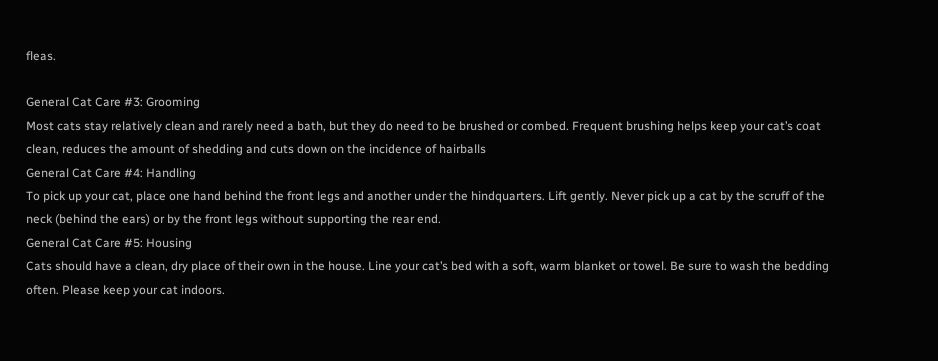fleas.

General Cat Care #3: Grooming
Most cats stay relatively clean and rarely need a bath, but they do need to be brushed or combed. Frequent brushing helps keep your cat’s coat clean, reduces the amount of shedding and cuts down on the incidence of hairballs
General Cat Care #4: Handling
To pick up your cat, place one hand behind the front legs and another under the hindquarters. Lift gently. Never pick up a cat by the scruff of the neck (behind the ears) or by the front legs without supporting the rear end.
General Cat Care #5: Housing
Cats should have a clean, dry place of their own in the house. Line your cat’s bed with a soft, warm blanket or towel. Be sure to wash the bedding often. Please keep your cat indoors.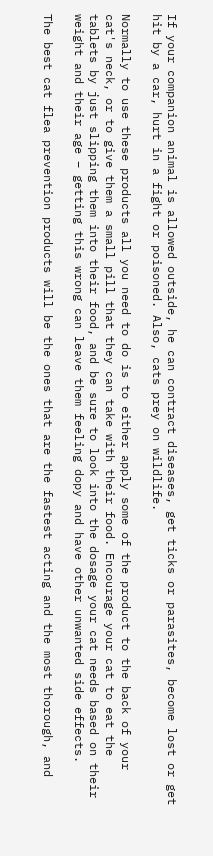If your companion animal is allowed outside, he can contract diseases, get ticks or parasites, become lost or get hit by a car, hurt in a fight or poisoned. Also, cats prey on wildlife.

Normally to use these products all you need to do is to either apply some of the product to the back of your cat's neck, or to give them a small pill that they can take with their food. Encourage your cat to eat the tablets by just slipping them into their food, and be sure to look into the dosage your cat needs based on their weight and their age – getting this wrong can leave them feeling dopy and have other unwanted side effects.

The best cat flea prevention products will be the ones that are the fastest acting and the most thorough, and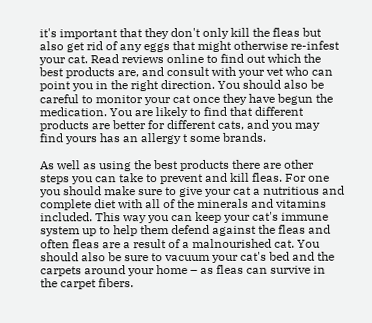it's important that they don't only kill the fleas but also get rid of any eggs that might otherwise re-infest your cat. Read reviews online to find out which the best products are, and consult with your vet who can point you in the right direction. You should also be careful to monitor your cat once they have begun the medication. You are likely to find that different products are better for different cats, and you may find yours has an allergy t some brands.

As well as using the best products there are other steps you can take to prevent and kill fleas. For one you should make sure to give your cat a nutritious and complete diet with all of the minerals and vitamins included. This way you can keep your cat's immune system up to help them defend against the fleas and often fleas are a result of a malnourished cat. You should also be sure to vacuum your cat's bed and the carpets around your home – as fleas can survive in the carpet fibers.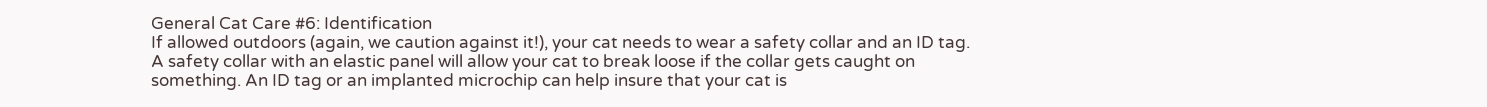General Cat Care #6: Identification
If allowed outdoors (again, we caution against it!), your cat needs to wear a safety collar and an ID tag. A safety collar with an elastic panel will allow your cat to break loose if the collar gets caught on something. An ID tag or an implanted microchip can help insure that your cat is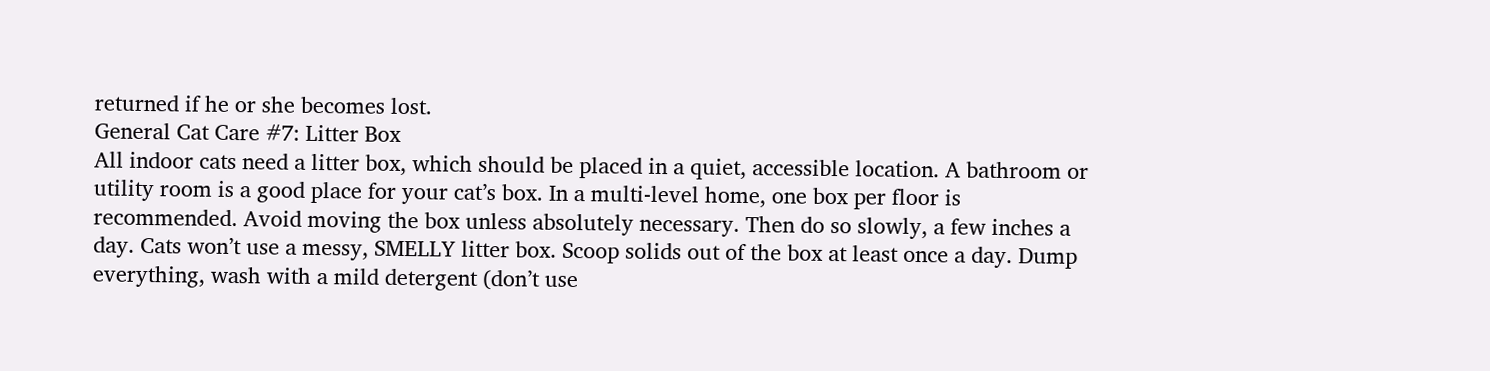returned if he or she becomes lost.
General Cat Care #7: Litter Box
All indoor cats need a litter box, which should be placed in a quiet, accessible location. A bathroom or utility room is a good place for your cat’s box. In a multi-level home, one box per floor is recommended. Avoid moving the box unless absolutely necessary. Then do so slowly, a few inches a day. Cats won’t use a messy, SMELLY litter box. Scoop solids out of the box at least once a day. Dump everything, wash with a mild detergent (don’t use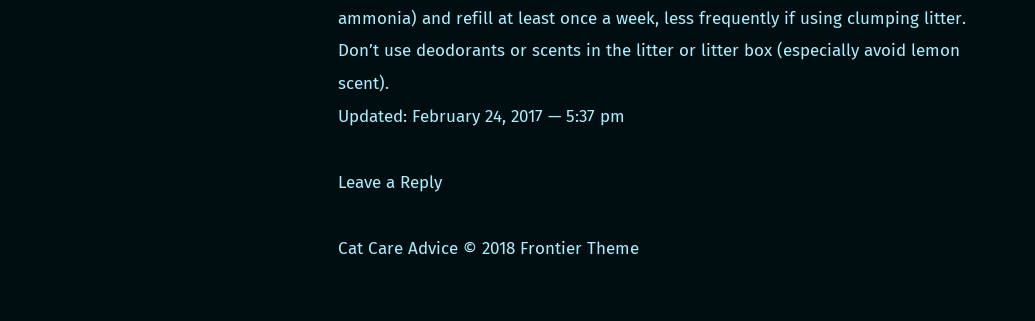ammonia) and refill at least once a week, less frequently if using clumping litter. Don’t use deodorants or scents in the litter or litter box (especially avoid lemon scent).
Updated: February 24, 2017 — 5:37 pm

Leave a Reply

Cat Care Advice © 2018 Frontier Theme